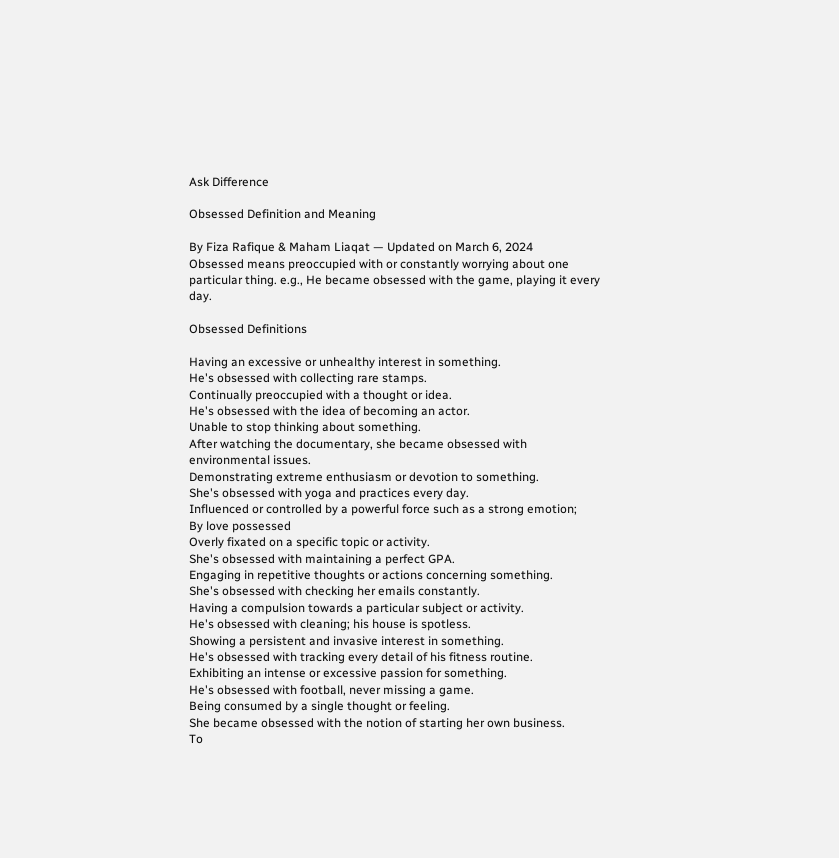Ask Difference

Obsessed Definition and Meaning

By Fiza Rafique & Maham Liaqat — Updated on March 6, 2024
Obsessed means preoccupied with or constantly worrying about one particular thing. e.g., He became obsessed with the game, playing it every day.

Obsessed Definitions

Having an excessive or unhealthy interest in something.
He's obsessed with collecting rare stamps.
Continually preoccupied with a thought or idea.
He's obsessed with the idea of becoming an actor.
Unable to stop thinking about something.
After watching the documentary, she became obsessed with environmental issues.
Demonstrating extreme enthusiasm or devotion to something.
She's obsessed with yoga and practices every day.
Influenced or controlled by a powerful force such as a strong emotion;
By love possessed
Overly fixated on a specific topic or activity.
She's obsessed with maintaining a perfect GPA.
Engaging in repetitive thoughts or actions concerning something.
She's obsessed with checking her emails constantly.
Having a compulsion towards a particular subject or activity.
He's obsessed with cleaning; his house is spotless.
Showing a persistent and invasive interest in something.
He's obsessed with tracking every detail of his fitness routine.
Exhibiting an intense or excessive passion for something.
He's obsessed with football, never missing a game.
Being consumed by a single thought or feeling.
She became obsessed with the notion of starting her own business.
To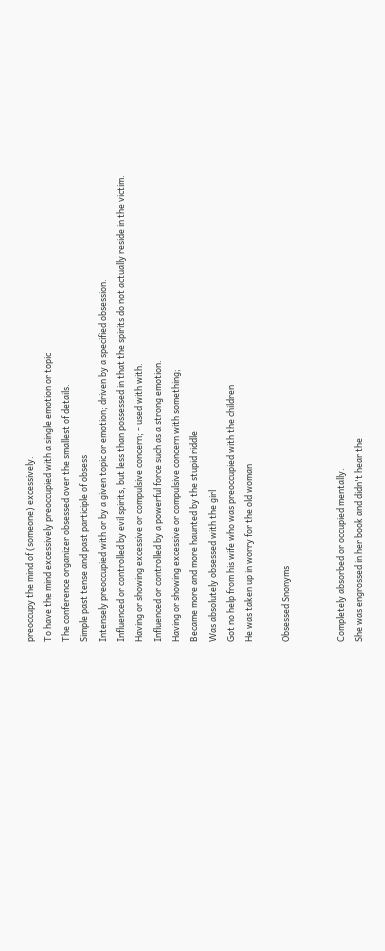preoccupy the mind of (someone) excessively.
To have the mind excessively preoccupied with a single emotion or topic
The conference organizer obsessed over the smallest of details.
Simple past tense and past participle of obsess
Intensely preoccupied with or by a given topic or emotion; driven by a specified obsession.
Influenced or controlled by evil spirits, but less than possessed in that the spirits do not actually reside in the victim.
Having or showing excessive or compulsive concern; - used with with.
Influenced or controlled by a powerful force such as a strong emotion.
Having or showing excessive or compulsive concern with something;
Became more and more haunted by the stupid riddle
Was absolutely obsessed with the girl
Got no help from his wife who was preoccupied with the children
He was taken up in worry for the old woman

Obsessed Snonyms


Completely absorbed or occupied mentally.
She was engrossed in her book and didn't hear the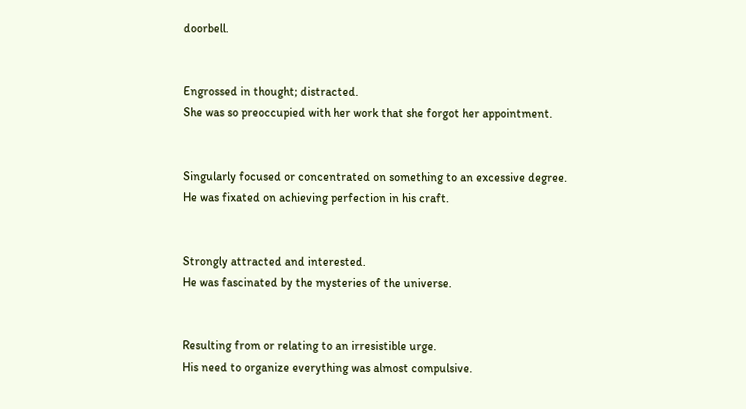doorbell.


Engrossed in thought; distracted.
She was so preoccupied with her work that she forgot her appointment.


Singularly focused or concentrated on something to an excessive degree.
He was fixated on achieving perfection in his craft.


Strongly attracted and interested.
He was fascinated by the mysteries of the universe.


Resulting from or relating to an irresistible urge.
His need to organize everything was almost compulsive.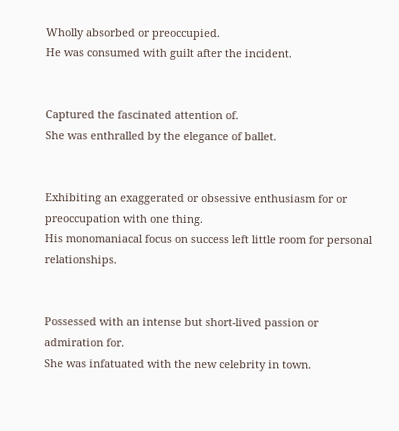Wholly absorbed or preoccupied.
He was consumed with guilt after the incident.


Captured the fascinated attention of.
She was enthralled by the elegance of ballet.


Exhibiting an exaggerated or obsessive enthusiasm for or preoccupation with one thing.
His monomaniacal focus on success left little room for personal relationships.


Possessed with an intense but short-lived passion or admiration for.
She was infatuated with the new celebrity in town.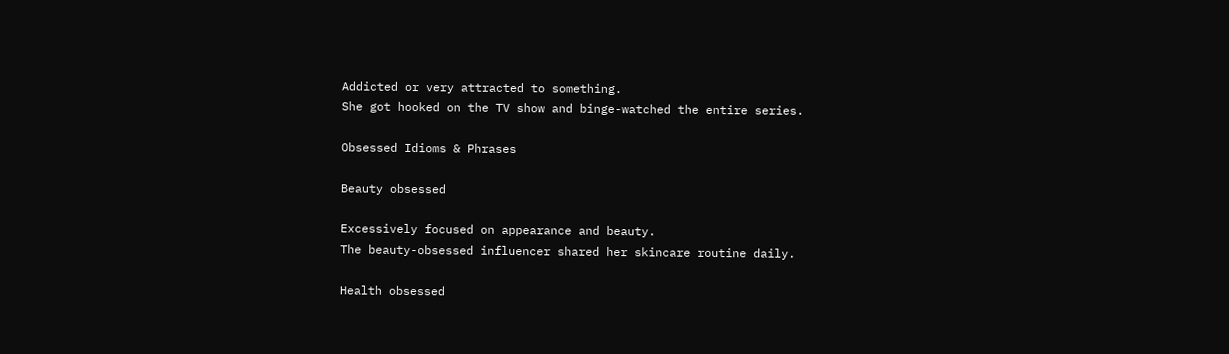Addicted or very attracted to something.
She got hooked on the TV show and binge-watched the entire series.

Obsessed Idioms & Phrases

Beauty obsessed

Excessively focused on appearance and beauty.
The beauty-obsessed influencer shared her skincare routine daily.

Health obsessed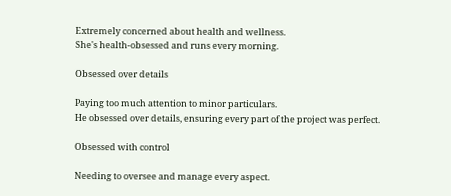Extremely concerned about health and wellness.
She's health-obsessed and runs every morning.

Obsessed over details

Paying too much attention to minor particulars.
He obsessed over details, ensuring every part of the project was perfect.

Obsessed with control

Needing to oversee and manage every aspect.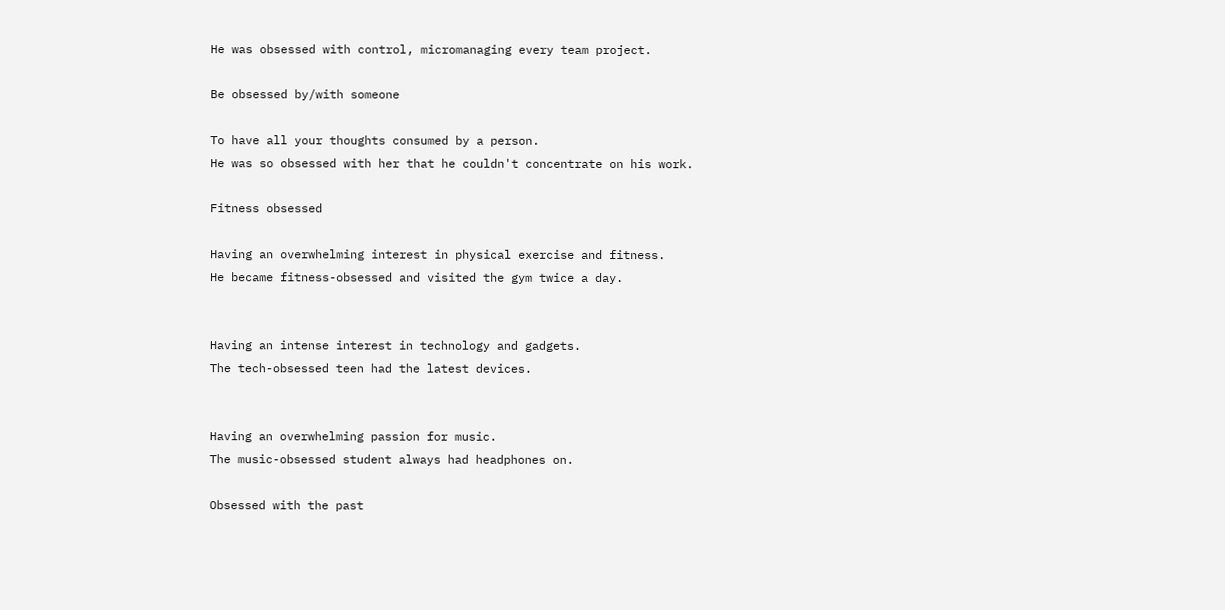He was obsessed with control, micromanaging every team project.

Be obsessed by/with someone

To have all your thoughts consumed by a person.
He was so obsessed with her that he couldn't concentrate on his work.

Fitness obsessed

Having an overwhelming interest in physical exercise and fitness.
He became fitness-obsessed and visited the gym twice a day.


Having an intense interest in technology and gadgets.
The tech-obsessed teen had the latest devices.


Having an overwhelming passion for music.
The music-obsessed student always had headphones on.

Obsessed with the past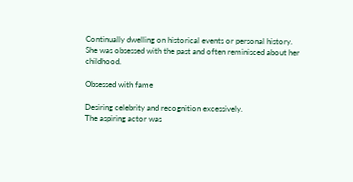Continually dwelling on historical events or personal history.
She was obsessed with the past and often reminisced about her childhood.

Obsessed with fame

Desiring celebrity and recognition excessively.
The aspiring actor was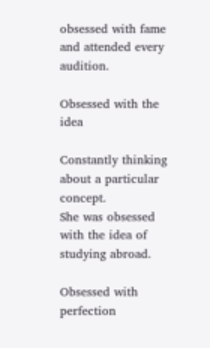obsessed with fame and attended every audition.

Obsessed with the idea

Constantly thinking about a particular concept.
She was obsessed with the idea of studying abroad.

Obsessed with perfection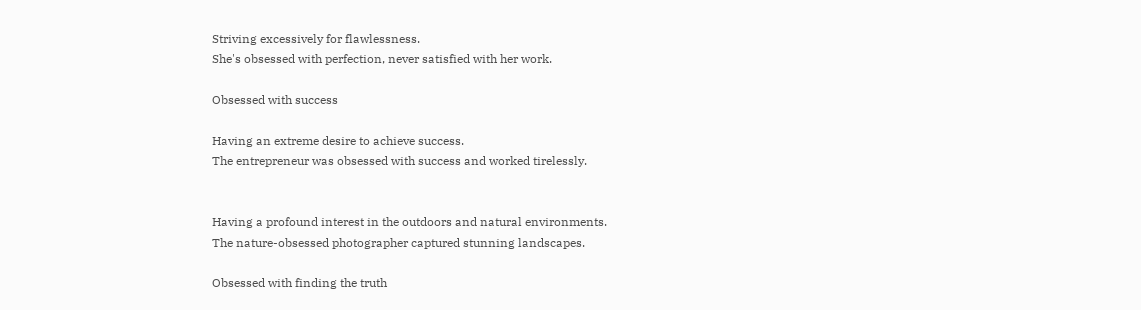Striving excessively for flawlessness.
She's obsessed with perfection, never satisfied with her work.

Obsessed with success

Having an extreme desire to achieve success.
The entrepreneur was obsessed with success and worked tirelessly.


Having a profound interest in the outdoors and natural environments.
The nature-obsessed photographer captured stunning landscapes.

Obsessed with finding the truth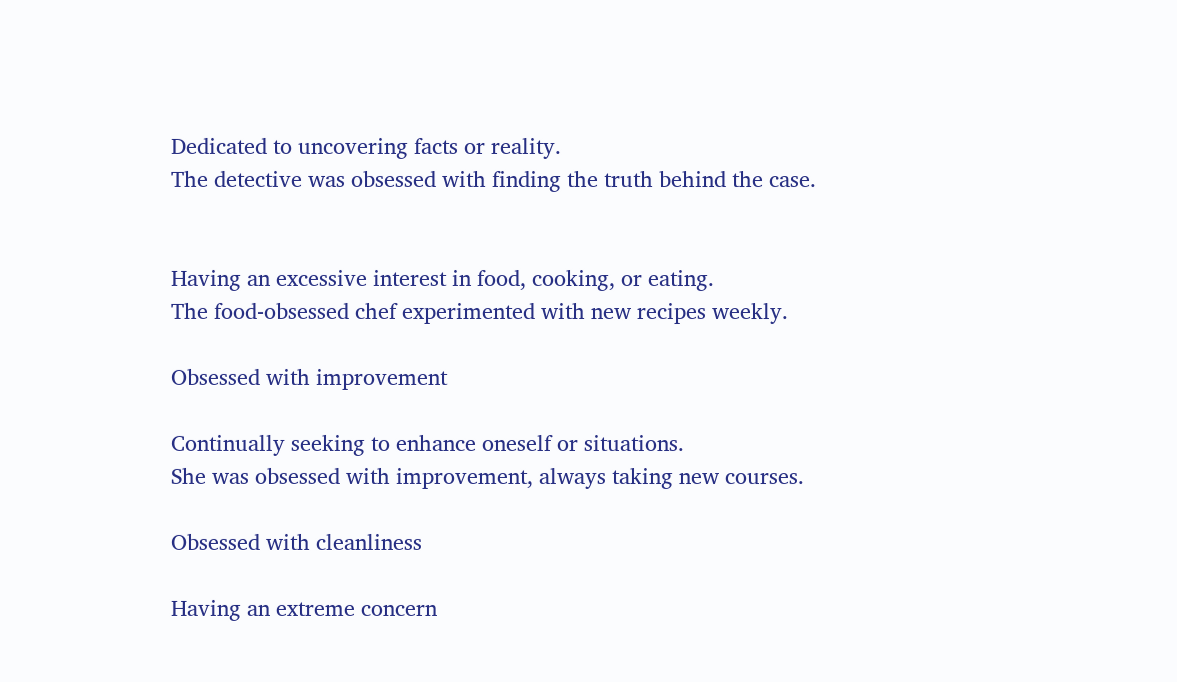Dedicated to uncovering facts or reality.
The detective was obsessed with finding the truth behind the case.


Having an excessive interest in food, cooking, or eating.
The food-obsessed chef experimented with new recipes weekly.

Obsessed with improvement

Continually seeking to enhance oneself or situations.
She was obsessed with improvement, always taking new courses.

Obsessed with cleanliness

Having an extreme concern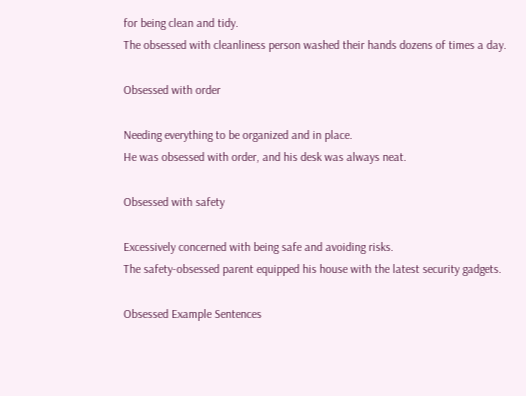for being clean and tidy.
The obsessed with cleanliness person washed their hands dozens of times a day.

Obsessed with order

Needing everything to be organized and in place.
He was obsessed with order, and his desk was always neat.

Obsessed with safety

Excessively concerned with being safe and avoiding risks.
The safety-obsessed parent equipped his house with the latest security gadgets.

Obsessed Example Sentences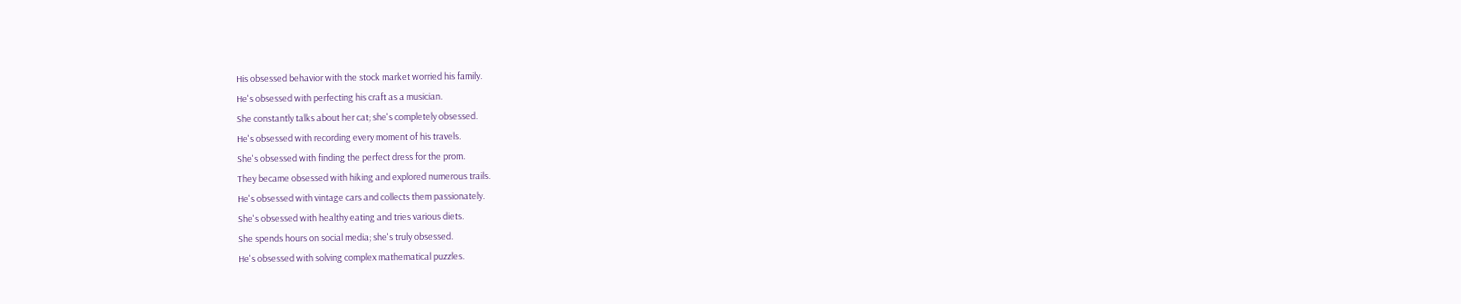His obsessed behavior with the stock market worried his family.
He's obsessed with perfecting his craft as a musician.
She constantly talks about her cat; she's completely obsessed.
He's obsessed with recording every moment of his travels.
She's obsessed with finding the perfect dress for the prom.
They became obsessed with hiking and explored numerous trails.
He's obsessed with vintage cars and collects them passionately.
She's obsessed with healthy eating and tries various diets.
She spends hours on social media; she's truly obsessed.
He's obsessed with solving complex mathematical puzzles.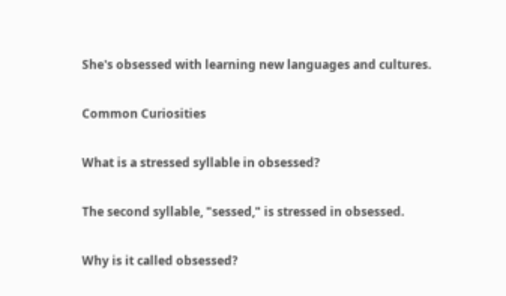She's obsessed with learning new languages and cultures.

Common Curiosities

What is a stressed syllable in obsessed?

The second syllable, "sessed," is stressed in obsessed.

Why is it called obsessed?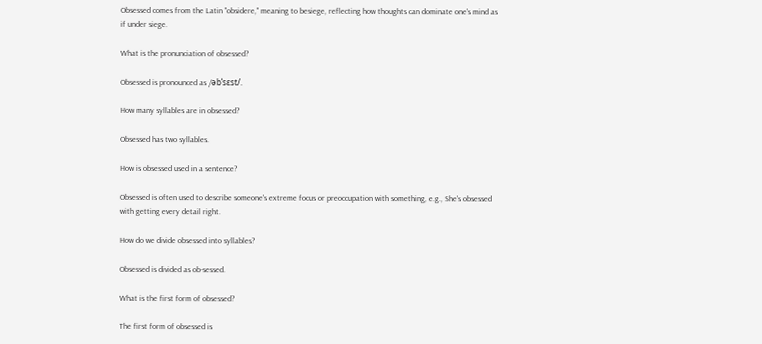Obsessed comes from the Latin "obsidere," meaning to besiege, reflecting how thoughts can dominate one's mind as if under siege.

What is the pronunciation of obsessed?

Obsessed is pronounced as /əbˈsɛst/.

How many syllables are in obsessed?

Obsessed has two syllables.

How is obsessed used in a sentence?

Obsessed is often used to describe someone's extreme focus or preoccupation with something, e.g., She's obsessed with getting every detail right.

How do we divide obsessed into syllables?

Obsessed is divided as ob-sessed.

What is the first form of obsessed?

The first form of obsessed is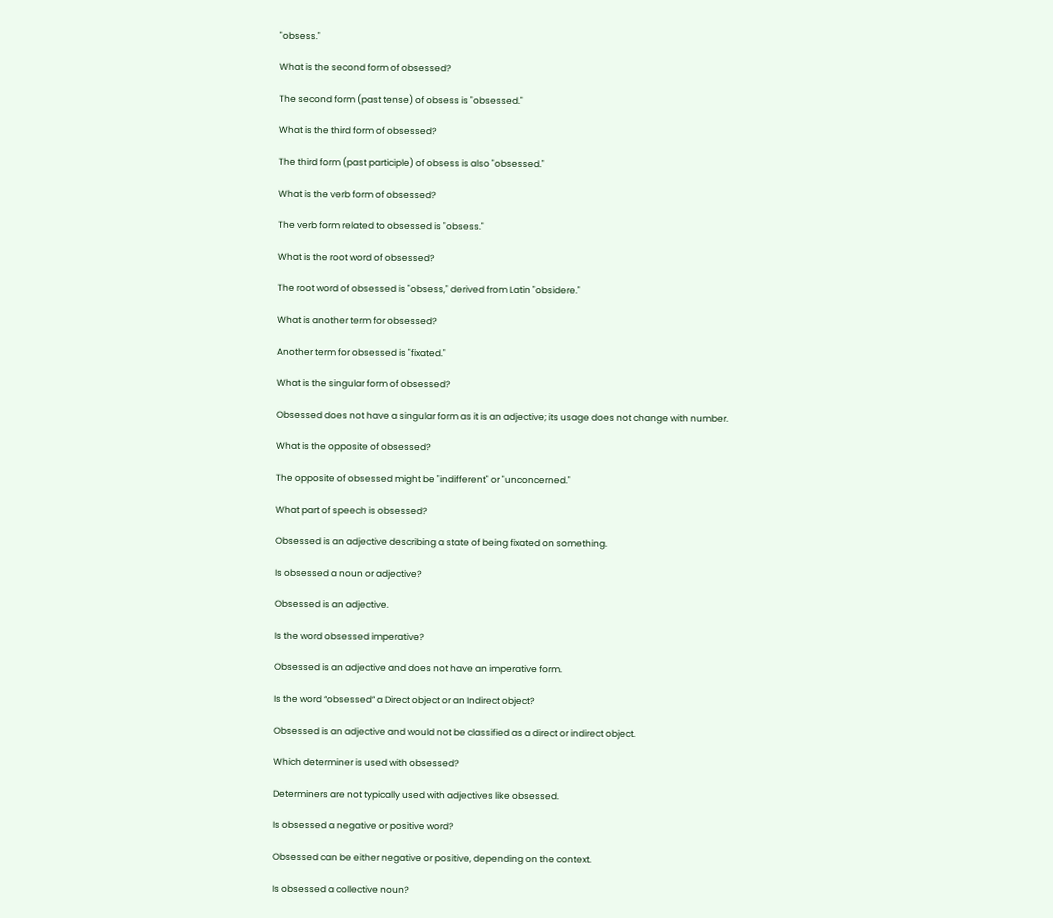"obsess."

What is the second form of obsessed?

The second form (past tense) of obsess is "obsessed."

What is the third form of obsessed?

The third form (past participle) of obsess is also "obsessed."

What is the verb form of obsessed?

The verb form related to obsessed is "obsess."

What is the root word of obsessed?

The root word of obsessed is "obsess," derived from Latin "obsidere."

What is another term for obsessed?

Another term for obsessed is "fixated."

What is the singular form of obsessed?

Obsessed does not have a singular form as it is an adjective; its usage does not change with number.

What is the opposite of obsessed?

The opposite of obsessed might be "indifferent" or "unconcerned."

What part of speech is obsessed?

Obsessed is an adjective describing a state of being fixated on something.

Is obsessed a noun or adjective?

Obsessed is an adjective.

Is the word obsessed imperative?

Obsessed is an adjective and does not have an imperative form.

Is the word “obsessed” a Direct object or an Indirect object?

Obsessed is an adjective and would not be classified as a direct or indirect object.

Which determiner is used with obsessed?

Determiners are not typically used with adjectives like obsessed.

Is obsessed a negative or positive word?

Obsessed can be either negative or positive, depending on the context.

Is obsessed a collective noun?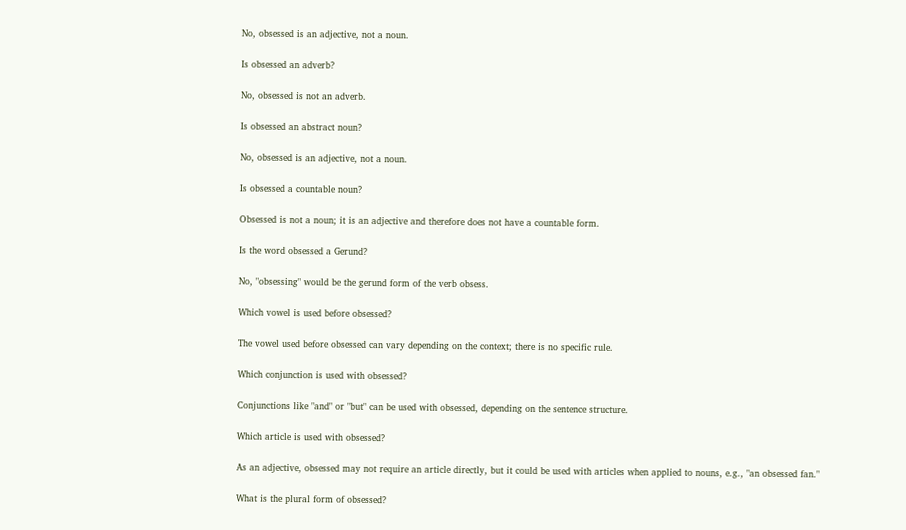No, obsessed is an adjective, not a noun.

Is obsessed an adverb?

No, obsessed is not an adverb.

Is obsessed an abstract noun?

No, obsessed is an adjective, not a noun.

Is obsessed a countable noun?

Obsessed is not a noun; it is an adjective and therefore does not have a countable form.

Is the word obsessed a Gerund?

No, "obsessing" would be the gerund form of the verb obsess.

Which vowel is used before obsessed?

The vowel used before obsessed can vary depending on the context; there is no specific rule.

Which conjunction is used with obsessed?

Conjunctions like "and" or "but" can be used with obsessed, depending on the sentence structure.

Which article is used with obsessed?

As an adjective, obsessed may not require an article directly, but it could be used with articles when applied to nouns, e.g., "an obsessed fan."

What is the plural form of obsessed?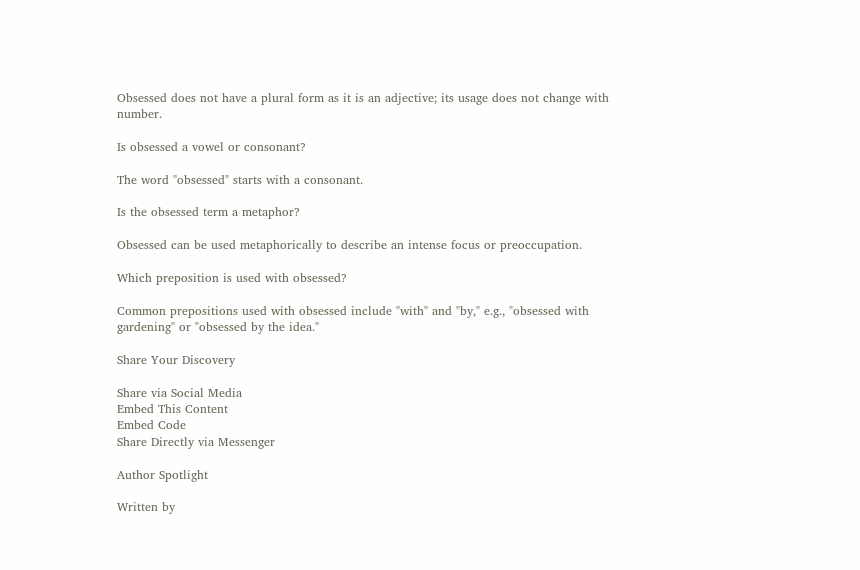Obsessed does not have a plural form as it is an adjective; its usage does not change with number.

Is obsessed a vowel or consonant?

The word "obsessed" starts with a consonant.

Is the obsessed term a metaphor?

Obsessed can be used metaphorically to describe an intense focus or preoccupation.

Which preposition is used with obsessed?

Common prepositions used with obsessed include "with" and "by," e.g., "obsessed with gardening" or "obsessed by the idea."

Share Your Discovery

Share via Social Media
Embed This Content
Embed Code
Share Directly via Messenger

Author Spotlight

Written by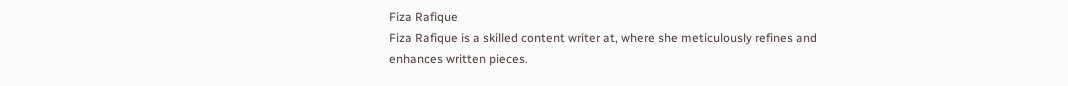Fiza Rafique
Fiza Rafique is a skilled content writer at, where she meticulously refines and enhances written pieces.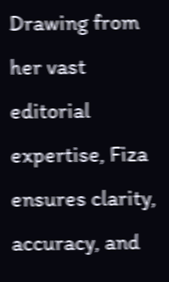Drawing from her vast editorial expertise, Fiza ensures clarity, accuracy, and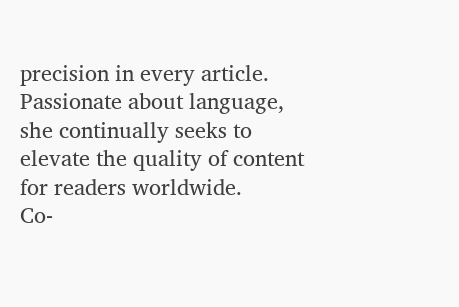precision in every article. Passionate about language, she continually seeks to elevate the quality of content for readers worldwide.
Co-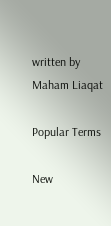written by
Maham Liaqat

Popular Terms

New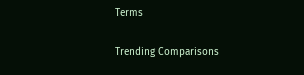Terms

Trending Comparisons